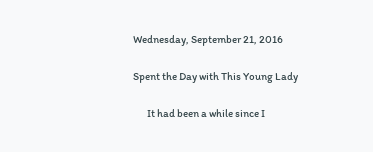Wednesday, September 21, 2016

Spent the Day with This Young Lady

       It had been a while since I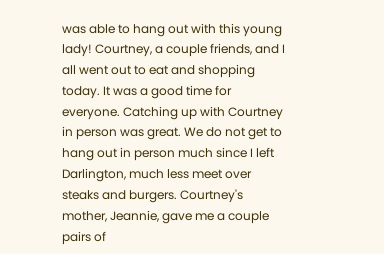was able to hang out with this young lady! Courtney, a couple friends, and I all went out to eat and shopping today. It was a good time for everyone. Catching up with Courtney in person was great. We do not get to hang out in person much since I left Darlington, much less meet over steaks and burgers. Courtney's mother, Jeannie, gave me a couple pairs of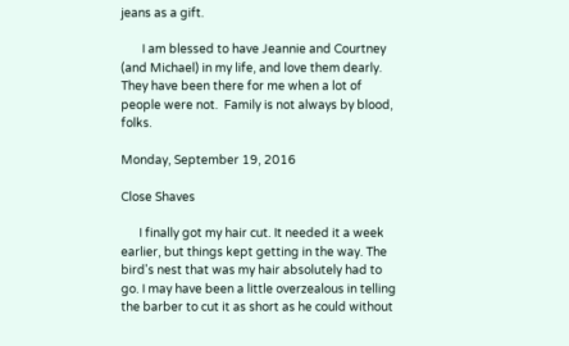jeans as a gift.

       I am blessed to have Jeannie and Courtney (and Michael) in my life, and love them dearly. They have been there for me when a lot of people were not.  Family is not always by blood, folks.

Monday, September 19, 2016

Close Shaves

      I finally got my hair cut. It needed it a week earlier, but things kept getting in the way. The bird's nest that was my hair absolutely had to go. I may have been a little overzealous in telling the barber to cut it as short as he could without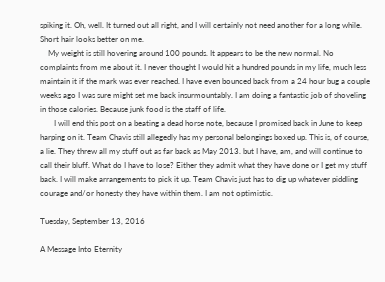spiking it. Oh, well. It turned out all right, and I will certainly not need another for a long while. Short hair looks better on me.
    My weight is still hovering around 100 pounds. It appears to be the new normal. No complaints from me about it. I never thought I would hit a hundred pounds in my life, much less maintain it if the mark was ever reached. I have even bounced back from a 24 hour bug a couple weeks ago I was sure might set me back insurmountably. I am doing a fantastic job of shoveling in those calories. Because junk food is the staff of life.
       I will end this post on a beating a dead horse note, because I promised back in June to keep harping on it. Team Chavis still allegedly has my personal belongings boxed up. This is, of course, a lie. They threw all my stuff out as far back as May 2013. but I have, am, and will continue to call their bluff. What do I have to lose? Either they admit what they have done or I get my stuff back. I will make arrangements to pick it up. Team Chavis just has to dig up whatever piddling courage and/or honesty they have within them. I am not optimistic.

Tuesday, September 13, 2016

A Message Into Eternity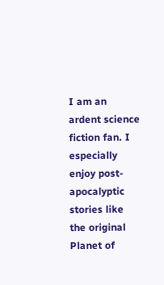I am an ardent science fiction fan. I especially enjoy post-apocalyptic stories like the original Planet of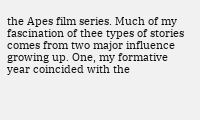the Apes film series. Much of my fascination of thee types of stories comes from two major influence growing up. One, my formative year coincided with the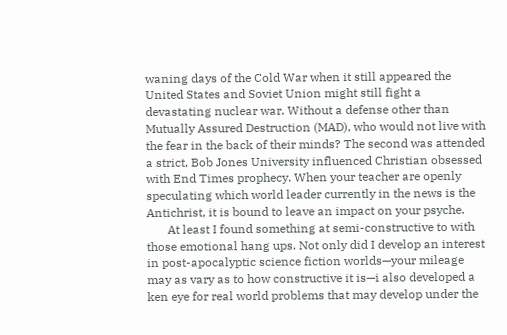waning days of the Cold War when it still appeared the United States and Soviet Union might still fight a devastating nuclear war. Without a defense other than Mutually Assured Destruction (MAD), who would not live with the fear in the back of their minds? The second was attended a strict, Bob Jones University influenced Christian obsessed with End Times prophecy. When your teacher are openly speculating which world leader currently in the news is the Antichrist, it is bound to leave an impact on your psyche.
       At least I found something at semi-constructive to with those emotional hang ups. Not only did I develop an interest in post-apocalyptic science fiction worlds—your mileage may as vary as to how constructive it is—i also developed a ken eye for real world problems that may develop under the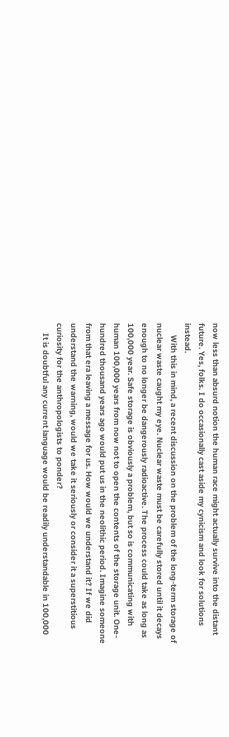now less than absurd notion the human race might actually survive into the distant future. Yes, folks. I do occasionally cast aside my cynicism and look for solutions instead.
      With this in mind, a recent discussion on the problem of the long-term storage of nuclear waste caught my eye. Nuclear waste must be carefully stored until it decays enough to no longer be dangerously radioactive. The process could take as long as 100,000 year. Safe storage is obviously a problem, but so is communicating with human 100,000 years from now not to open the contents of the storage unit. One-hundred thousand years ago would put us in the neolithic period. Imagine someone from that era leaving a message for us. How would we understand it? If we did understand the warning, would we take it seriously or consider it a superstitious curiosity for the anthropologists to ponder?
     It is doubtful any current language would be readily understandable in 100,000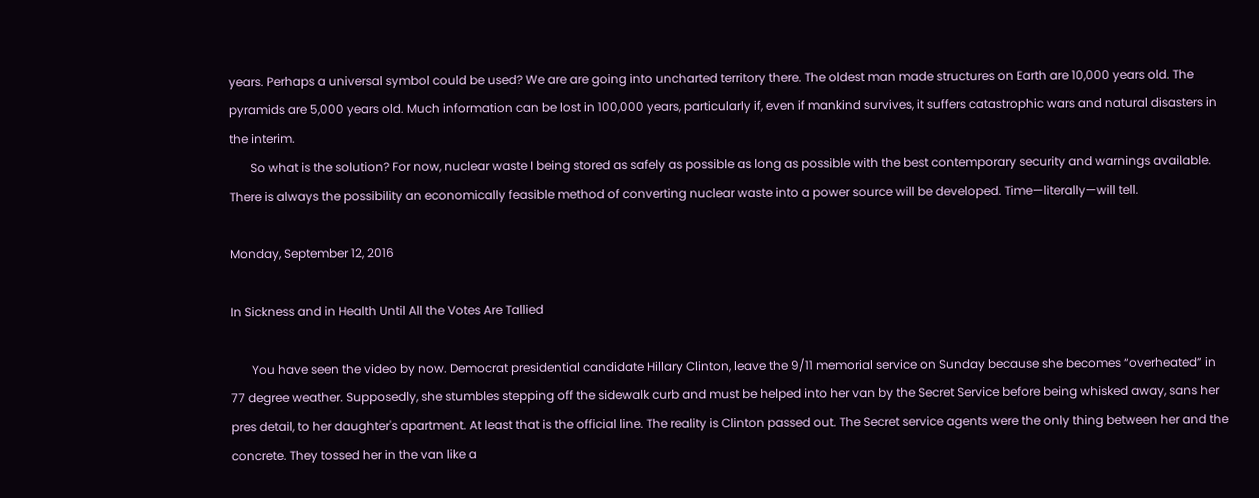years. Perhaps a universal symbol could be used? We are are going into uncharted territory there. The oldest man made structures on Earth are 10,000 years old. The pyramids are 5,000 years old. Much information can be lost in 100,000 years, particularly if, even if mankind survives, it suffers catastrophic wars and natural disasters in the interim.
       So what is the solution? For now, nuclear waste I being stored as safely as possible as long as possible with the best contemporary security and warnings available. There is always the possibility an economically feasible method of converting nuclear waste into a power source will be developed. Time—literally—will tell.

Monday, September 12, 2016

In Sickness and in Health Until All the Votes Are Tallied

       You have seen the video by now. Democrat presidential candidate Hillary Clinton, leave the 9/11 memorial service on Sunday because she becomes “overheated” in 77 degree weather. Supposedly, she stumbles stepping off the sidewalk curb and must be helped into her van by the Secret Service before being whisked away, sans her pres detail, to her daughter's apartment. At least that is the official line. The reality is Clinton passed out. The Secret service agents were the only thing between her and the concrete. They tossed her in the van like a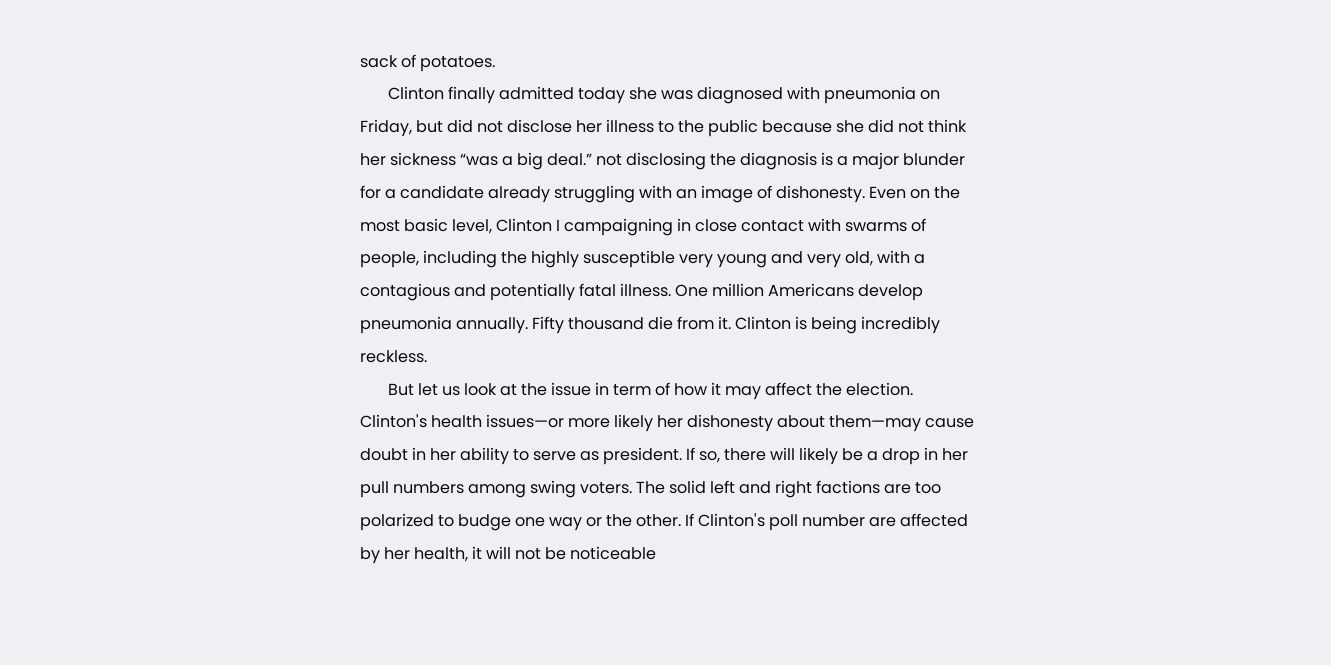sack of potatoes.
       Clinton finally admitted today she was diagnosed with pneumonia on Friday, but did not disclose her illness to the public because she did not think her sickness “was a big deal.” not disclosing the diagnosis is a major blunder for a candidate already struggling with an image of dishonesty. Even on the most basic level, Clinton I campaigning in close contact with swarms of people, including the highly susceptible very young and very old, with a contagious and potentially fatal illness. One million Americans develop pneumonia annually. Fifty thousand die from it. Clinton is being incredibly reckless.
       But let us look at the issue in term of how it may affect the election. Clinton's health issues—or more likely her dishonesty about them—may cause doubt in her ability to serve as president. If so, there will likely be a drop in her pull numbers among swing voters. The solid left and right factions are too polarized to budge one way or the other. If Clinton's poll number are affected by her health, it will not be noticeable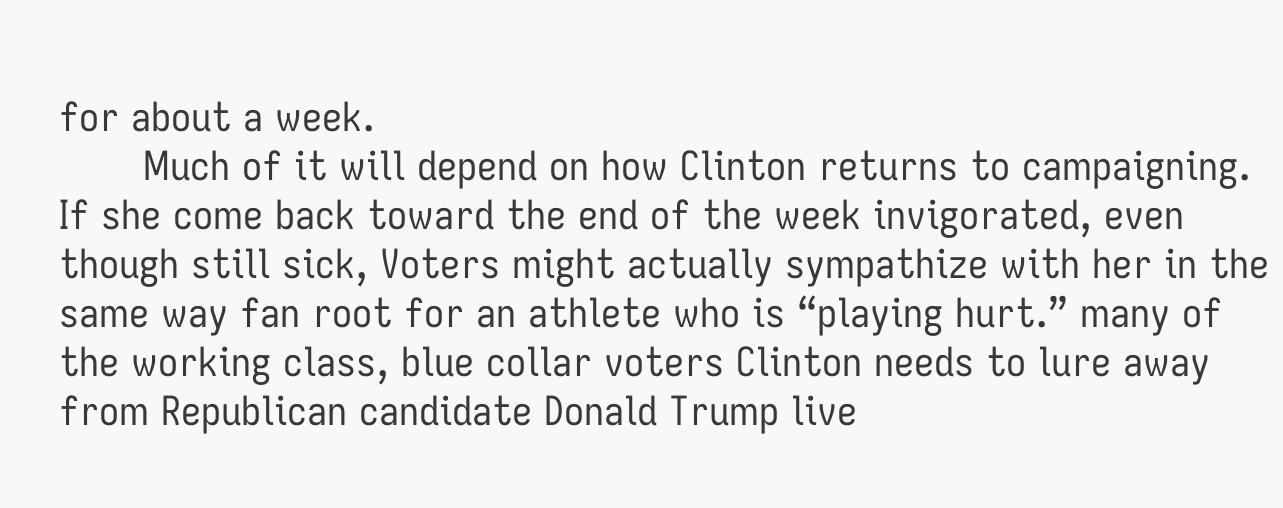for about a week.
       Much of it will depend on how Clinton returns to campaigning. If she come back toward the end of the week invigorated, even though still sick, Voters might actually sympathize with her in the same way fan root for an athlete who is “playing hurt.” many of the working class, blue collar voters Clinton needs to lure away from Republican candidate Donald Trump live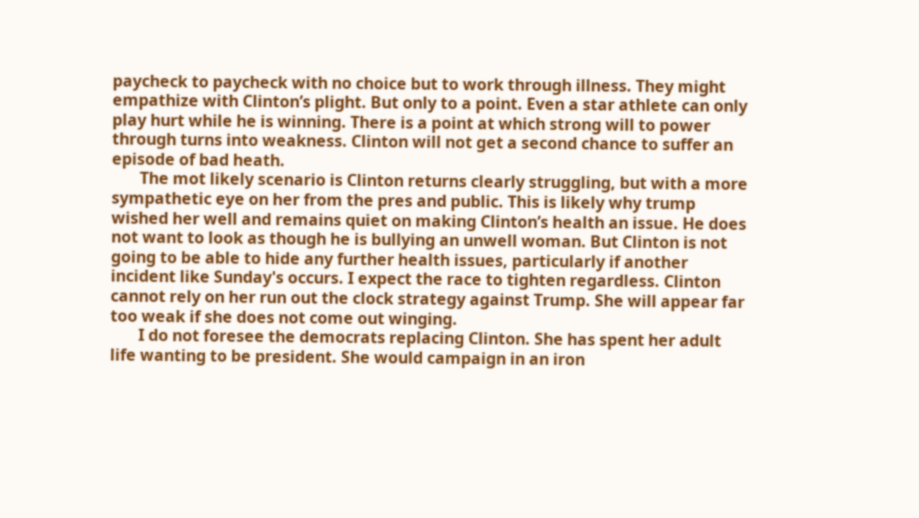paycheck to paycheck with no choice but to work through illness. They might empathize with Clinton’s plight. But only to a point. Even a star athlete can only play hurt while he is winning. There is a point at which strong will to power through turns into weakness. Clinton will not get a second chance to suffer an episode of bad heath.
       The mot likely scenario is Clinton returns clearly struggling, but with a more sympathetic eye on her from the pres and public. This is likely why trump wished her well and remains quiet on making Clinton’s health an issue. He does not want to look as though he is bullying an unwell woman. But Clinton is not going to be able to hide any further health issues, particularly if another incident like Sunday's occurs. I expect the race to tighten regardless. Clinton cannot rely on her run out the clock strategy against Trump. She will appear far too weak if she does not come out winging.
       I do not foresee the democrats replacing Clinton. She has spent her adult life wanting to be president. She would campaign in an iron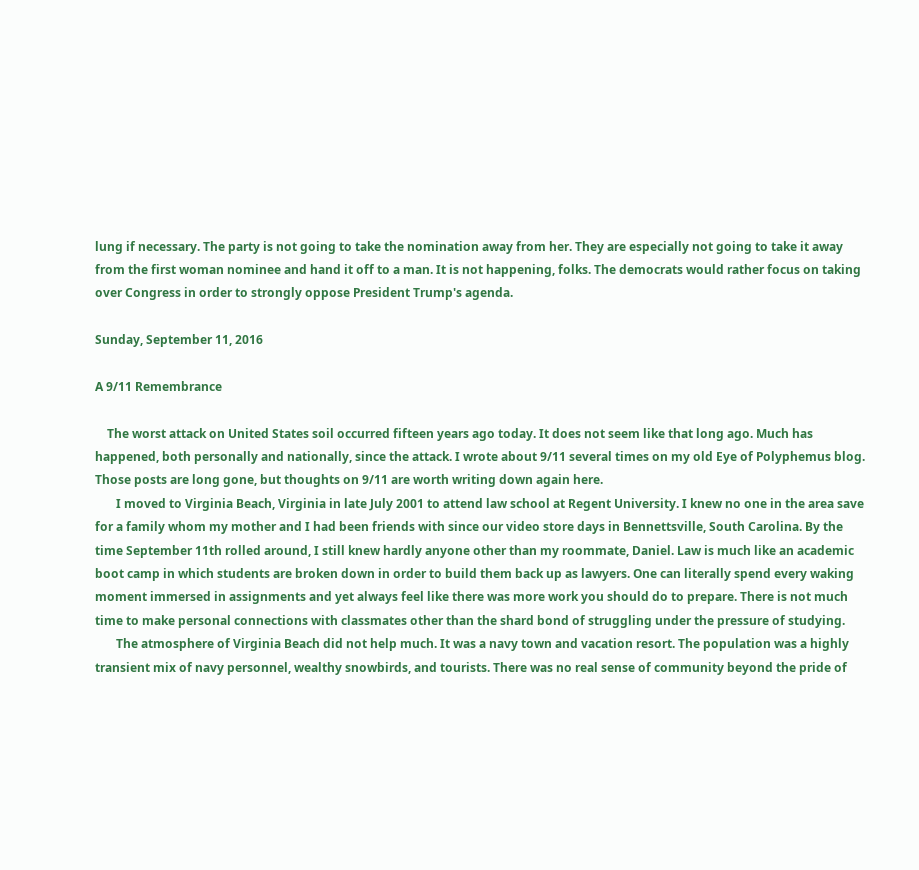lung if necessary. The party is not going to take the nomination away from her. They are especially not going to take it away from the first woman nominee and hand it off to a man. It is not happening, folks. The democrats would rather focus on taking over Congress in order to strongly oppose President Trump's agenda.

Sunday, September 11, 2016

A 9/11 Remembrance

    The worst attack on United States soil occurred fifteen years ago today. It does not seem like that long ago. Much has happened, both personally and nationally, since the attack. I wrote about 9/11 several times on my old Eye of Polyphemus blog. Those posts are long gone, but thoughts on 9/11 are worth writing down again here.
       I moved to Virginia Beach, Virginia in late July 2001 to attend law school at Regent University. I knew no one in the area save for a family whom my mother and I had been friends with since our video store days in Bennettsville, South Carolina. By the time September 11th rolled around, I still knew hardly anyone other than my roommate, Daniel. Law is much like an academic boot camp in which students are broken down in order to build them back up as lawyers. One can literally spend every waking moment immersed in assignments and yet always feel like there was more work you should do to prepare. There is not much time to make personal connections with classmates other than the shard bond of struggling under the pressure of studying.
       The atmosphere of Virginia Beach did not help much. It was a navy town and vacation resort. The population was a highly transient mix of navy personnel, wealthy snowbirds, and tourists. There was no real sense of community beyond the pride of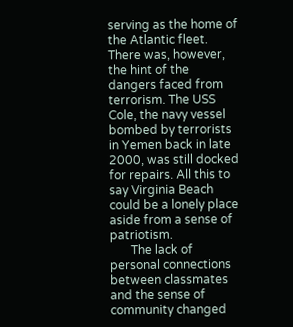serving as the home of the Atlantic fleet. There was, however, the hint of the dangers faced from terrorism. The USS Cole, the navy vessel bombed by terrorists in Yemen back in late 2000, was still docked for repairs. All this to say Virginia Beach could be a lonely place aside from a sense of patriotism.
       The lack of personal connections between classmates and the sense of community changed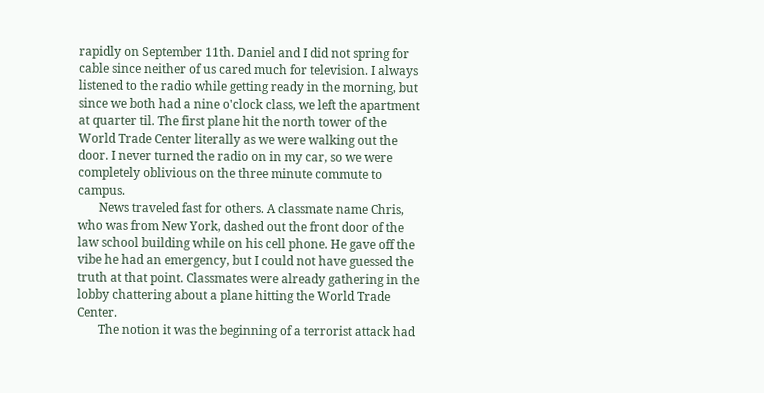rapidly on September 11th. Daniel and I did not spring for cable since neither of us cared much for television. I always listened to the radio while getting ready in the morning, but since we both had a nine o'clock class, we left the apartment at quarter til. The first plane hit the north tower of the World Trade Center literally as we were walking out the door. I never turned the radio on in my car, so we were completely oblivious on the three minute commute to campus.
       News traveled fast for others. A classmate name Chris, who was from New York, dashed out the front door of the law school building while on his cell phone. He gave off the vibe he had an emergency, but I could not have guessed the truth at that point. Classmates were already gathering in the lobby chattering about a plane hitting the World Trade Center.
       The notion it was the beginning of a terrorist attack had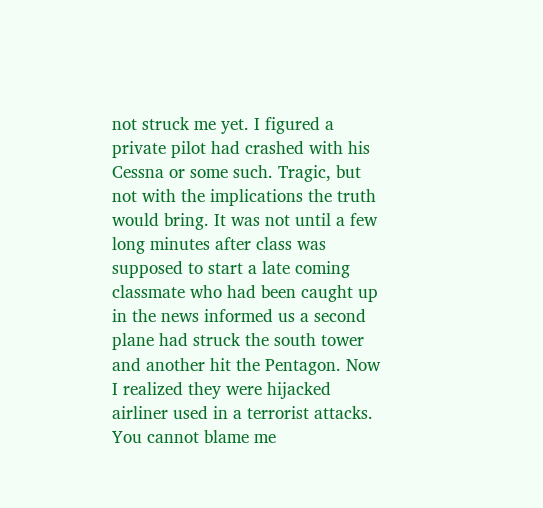not struck me yet. I figured a private pilot had crashed with his Cessna or some such. Tragic, but not with the implications the truth would bring. It was not until a few long minutes after class was supposed to start a late coming classmate who had been caught up in the news informed us a second plane had struck the south tower and another hit the Pentagon. Now I realized they were hijacked airliner used in a terrorist attacks. You cannot blame me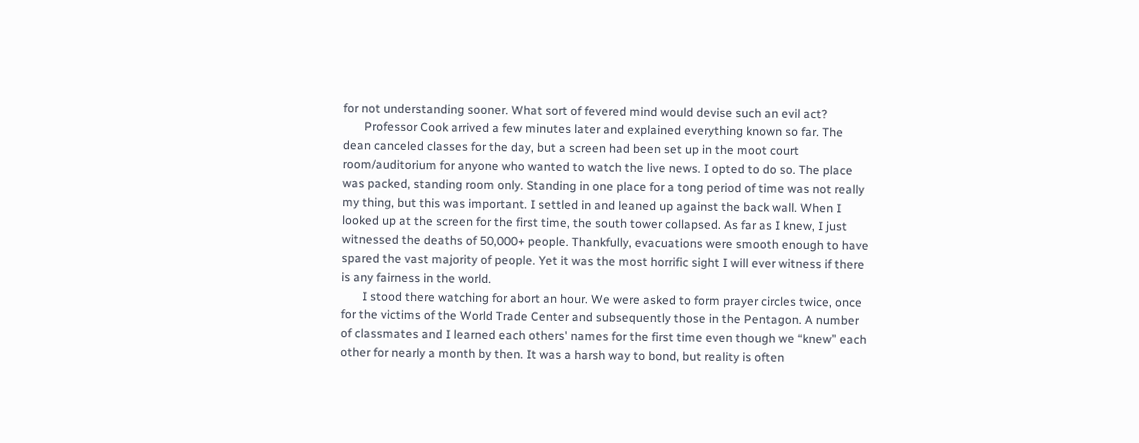for not understanding sooner. What sort of fevered mind would devise such an evil act?
       Professor Cook arrived a few minutes later and explained everything known so far. The dean canceled classes for the day, but a screen had been set up in the moot court room/auditorium for anyone who wanted to watch the live news. I opted to do so. The place was packed, standing room only. Standing in one place for a tong period of time was not really my thing, but this was important. I settled in and leaned up against the back wall. When I looked up at the screen for the first time, the south tower collapsed. As far as I knew, I just witnessed the deaths of 50,000+ people. Thankfully, evacuations were smooth enough to have spared the vast majority of people. Yet it was the most horrific sight I will ever witness if there is any fairness in the world.
       I stood there watching for abort an hour. We were asked to form prayer circles twice, once for the victims of the World Trade Center and subsequently those in the Pentagon. A number of classmates and I learned each others' names for the first time even though we “knew” each other for nearly a month by then. It was a harsh way to bond, but reality is often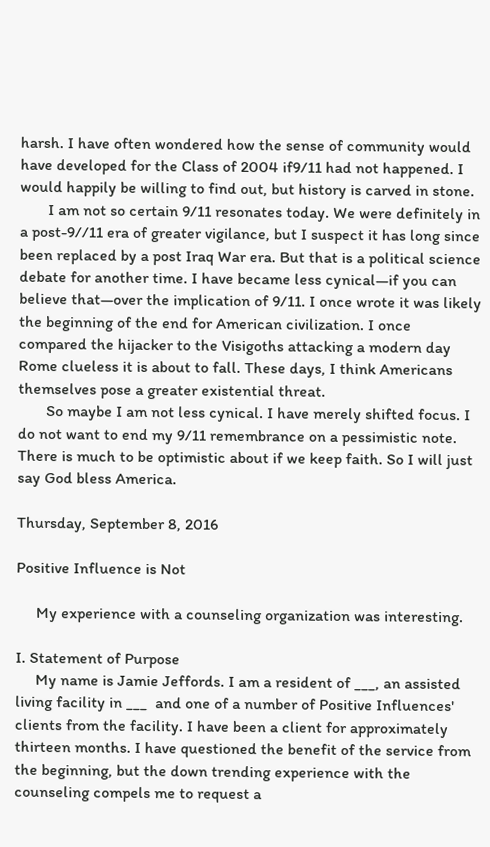harsh. I have often wondered how the sense of community would have developed for the Class of 2004 if9/11 had not happened. I would happily be willing to find out, but history is carved in stone.
       I am not so certain 9/11 resonates today. We were definitely in a post-9//11 era of greater vigilance, but I suspect it has long since been replaced by a post Iraq War era. But that is a political science debate for another time. I have became less cynical—if you can believe that—over the implication of 9/11. I once wrote it was likely the beginning of the end for American civilization. I once compared the hijacker to the Visigoths attacking a modern day Rome clueless it is about to fall. These days, I think Americans themselves pose a greater existential threat.
       So maybe I am not less cynical. I have merely shifted focus. I do not want to end my 9/11 remembrance on a pessimistic note. There is much to be optimistic about if we keep faith. So I will just say God bless America.

Thursday, September 8, 2016

Positive Influence is Not

     My experience with a counseling organization was interesting.

I. Statement of Purpose
     My name is Jamie Jeffords. I am a resident of ___, an assisted living facility in ___  and one of a number of Positive Influences' clients from the facility. I have been a client for approximately thirteen months. I have questioned the benefit of the service from the beginning, but the down trending experience with the counseling compels me to request a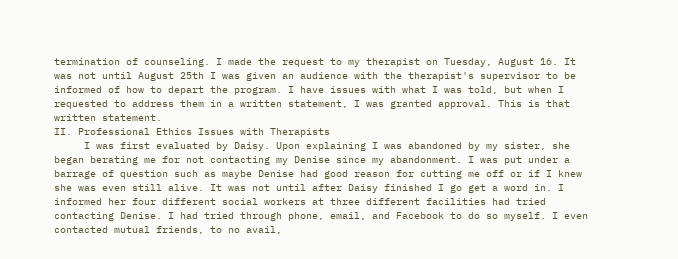termination of counseling. I made the request to my therapist on Tuesday, August 16. It was not until August 25th I was given an audience with the therapist's supervisor to be informed of how to depart the program. I have issues with what I was told, but when I requested to address them in a written statement, I was granted approval. This is that written statement.
II. Professional Ethics Issues with Therapists
     I was first evaluated by Daisy. Upon explaining I was abandoned by my sister, she began berating me for not contacting my Denise since my abandonment. I was put under a barrage of question such as maybe Denise had good reason for cutting me off or if I knew she was even still alive. It was not until after Daisy finished I go get a word in. I informed her four different social workers at three different facilities had tried contacting Denise. I had tried through phone, email, and Facebook to do so myself. I even contacted mutual friends, to no avail,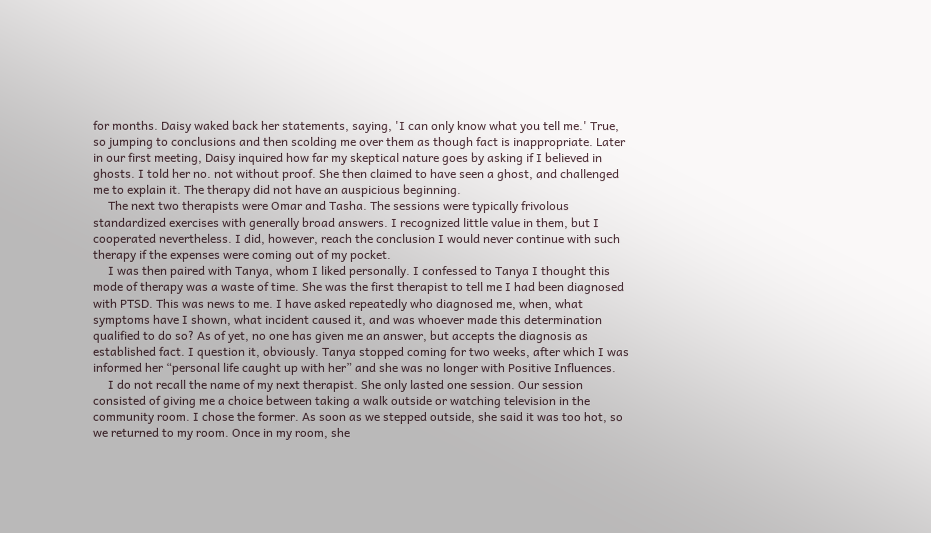for months. Daisy waked back her statements, saying, 'I can only know what you tell me.' True, so jumping to conclusions and then scolding me over them as though fact is inappropriate. Later in our first meeting, Daisy inquired how far my skeptical nature goes by asking if I believed in ghosts. I told her no. not without proof. She then claimed to have seen a ghost, and challenged me to explain it. The therapy did not have an auspicious beginning.
     The next two therapists were Omar and Tasha. The sessions were typically frivolous standardized exercises with generally broad answers. I recognized little value in them, but I cooperated nevertheless. I did, however, reach the conclusion I would never continue with such therapy if the expenses were coming out of my pocket.
     I was then paired with Tanya, whom I liked personally. I confessed to Tanya I thought this mode of therapy was a waste of time. She was the first therapist to tell me I had been diagnosed with PTSD. This was news to me. I have asked repeatedly who diagnosed me, when, what symptoms have I shown, what incident caused it, and was whoever made this determination qualified to do so? As of yet, no one has given me an answer, but accepts the diagnosis as established fact. I question it, obviously. Tanya stopped coming for two weeks, after which I was informed her “personal life caught up with her” and she was no longer with Positive Influences.
     I do not recall the name of my next therapist. She only lasted one session. Our session consisted of giving me a choice between taking a walk outside or watching television in the community room. I chose the former. As soon as we stepped outside, she said it was too hot, so we returned to my room. Once in my room, she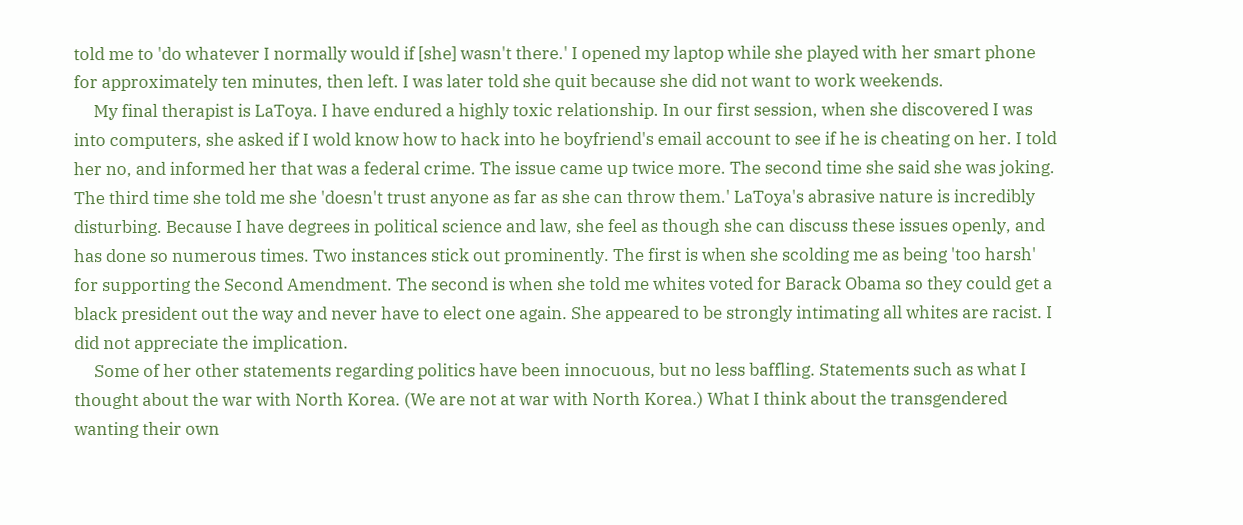told me to 'do whatever I normally would if [she] wasn't there.' I opened my laptop while she played with her smart phone for approximately ten minutes, then left. I was later told she quit because she did not want to work weekends.
     My final therapist is LaToya. I have endured a highly toxic relationship. In our first session, when she discovered I was into computers, she asked if I wold know how to hack into he boyfriend's email account to see if he is cheating on her. I told her no, and informed her that was a federal crime. The issue came up twice more. The second time she said she was joking. The third time she told me she 'doesn't trust anyone as far as she can throw them.' LaToya's abrasive nature is incredibly disturbing. Because I have degrees in political science and law, she feel as though she can discuss these issues openly, and has done so numerous times. Two instances stick out prominently. The first is when she scolding me as being 'too harsh' for supporting the Second Amendment. The second is when she told me whites voted for Barack Obama so they could get a black president out the way and never have to elect one again. She appeared to be strongly intimating all whites are racist. I did not appreciate the implication.
     Some of her other statements regarding politics have been innocuous, but no less baffling. Statements such as what I thought about the war with North Korea. (We are not at war with North Korea.) What I think about the transgendered wanting their own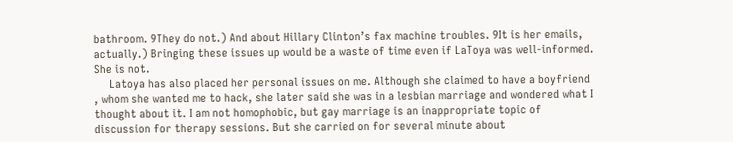bathroom. 9They do not.) And about Hillary Clinton’s fax machine troubles. 9It is her emails, actually.) Bringing these issues up would be a waste of time even if LaToya was well-informed. She is not.
     Latoya has also placed her personal issues on me. Although she claimed to have a boyfriend , whom she wanted me to hack, she later said she was in a lesbian marriage and wondered what I thought about it. I am not homophobic, but gay marriage is an inappropriate topic of discussion for therapy sessions. But she carried on for several minute about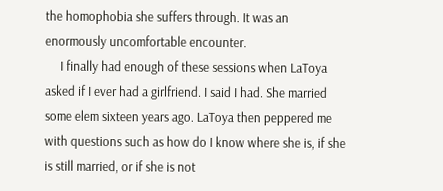the homophobia she suffers through. It was an enormously uncomfortable encounter.
     I finally had enough of these sessions when LaToya asked if I ever had a girlfriend. I said I had. She married some elem sixteen years ago. LaToya then peppered me with questions such as how do I know where she is, if she is still married, or if she is not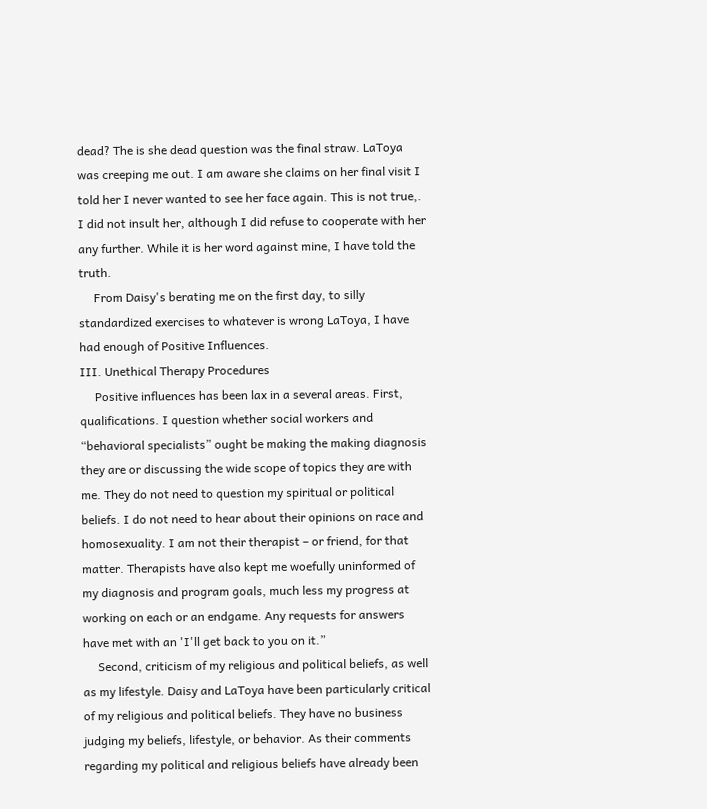dead? The is she dead question was the final straw. LaToya was creeping me out. I am aware she claims on her final visit I told her I never wanted to see her face again. This is not true,. I did not insult her, although I did refuse to cooperate with her any further. While it is her word against mine, I have told the truth.
     From Daisy's berating me on the first day, to silly standardized exercises to whatever is wrong LaToya, I have had enough of Positive Influences.
III. Unethical Therapy Procedures
     Positive influences has been lax in a several areas. First, qualifications. I question whether social workers and “behavioral specialists” ought be making the making diagnosis they are or discussing the wide scope of topics they are with me. They do not need to question my spiritual or political beliefs. I do not need to hear about their opinions on race and homosexuality. I am not their therapist – or friend, for that matter. Therapists have also kept me woefully uninformed of my diagnosis and program goals, much less my progress at working on each or an endgame. Any requests for answers have met with an 'I'll get back to you on it.”
     Second, criticism of my religious and political beliefs, as well as my lifestyle. Daisy and LaToya have been particularly critical of my religious and political beliefs. They have no business judging my beliefs, lifestyle, or behavior. As their comments regarding my political and religious beliefs have already been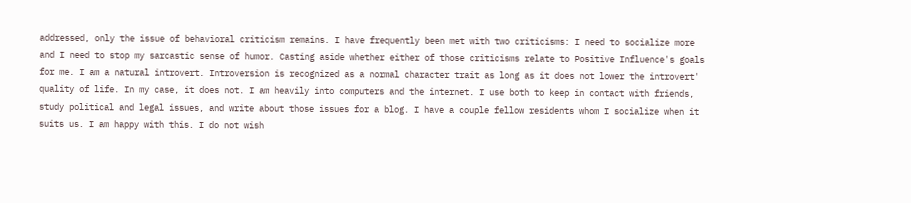addressed, only the issue of behavioral criticism remains. I have frequently been met with two criticisms: I need to socialize more and I need to stop my sarcastic sense of humor. Casting aside whether either of those criticisms relate to Positive Influence's goals for me. I am a natural introvert. Introversion is recognized as a normal character trait as long as it does not lower the introvert' quality of life. In my case, it does not. I am heavily into computers and the internet. I use both to keep in contact with friends, study political and legal issues, and write about those issues for a blog. I have a couple fellow residents whom I socialize when it suits us. I am happy with this. I do not wish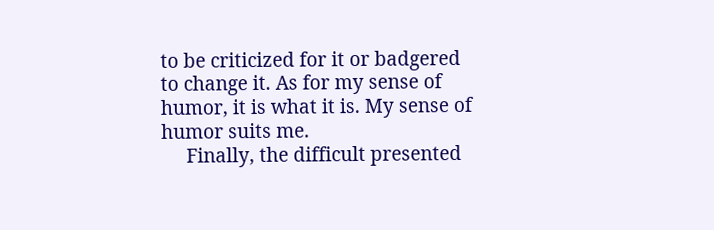to be criticized for it or badgered to change it. As for my sense of humor, it is what it is. My sense of humor suits me.
     Finally, the difficult presented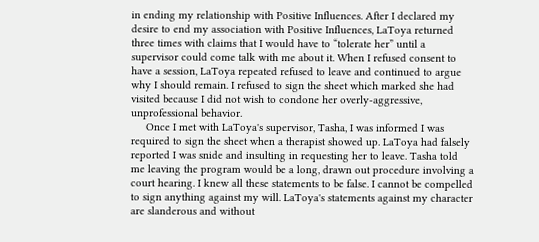in ending my relationship with Positive Influences. After I declared my desire to end my association with Positive Influences, LaToya returned three times with claims that I would have to “tolerate her” until a supervisor could come talk with me about it. When I refused consent to have a session, LaToya repeated refused to leave and continued to argue why I should remain. I refused to sign the sheet which marked she had visited because I did not wish to condone her overly-aggressive, unprofessional behavior.
     Once I met with LaToya's supervisor, Tasha, I was informed I was required to sign the sheet when a therapist showed up. LaToya had falsely reported I was snide and insulting in requesting her to leave. Tasha told me leaving the program would be a long, drawn out procedure involving a court hearing. I knew all these statements to be false. I cannot be compelled to sign anything against my will. LaToya's statements against my character are slanderous and without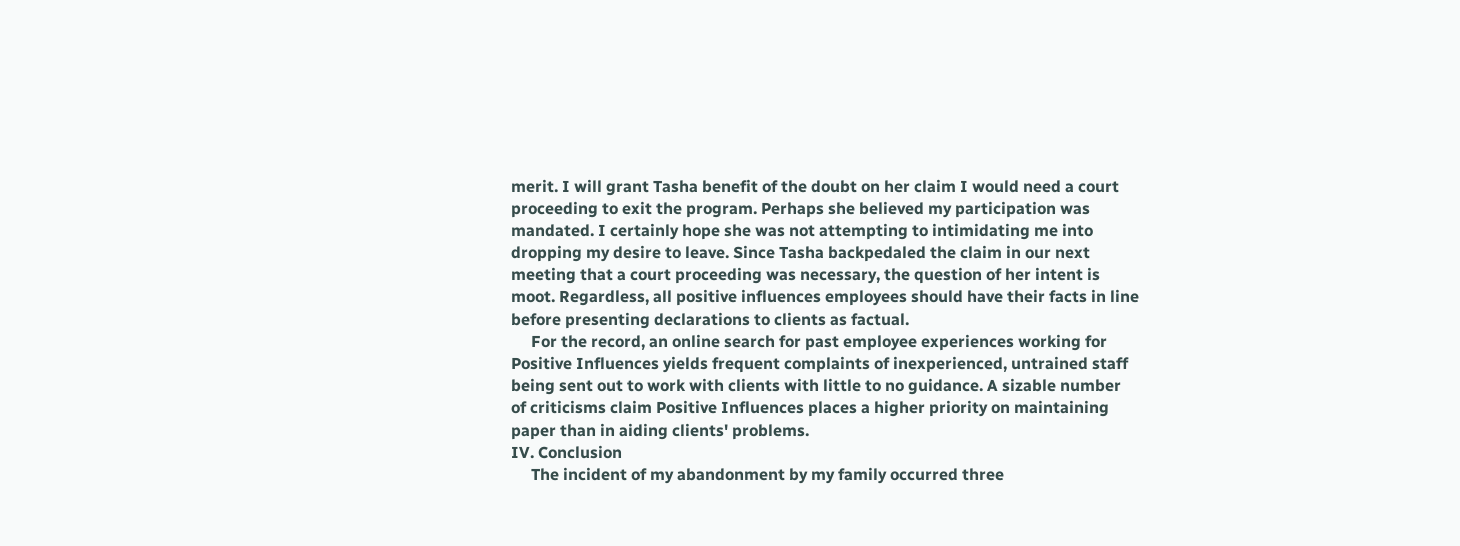merit. I will grant Tasha benefit of the doubt on her claim I would need a court proceeding to exit the program. Perhaps she believed my participation was mandated. I certainly hope she was not attempting to intimidating me into dropping my desire to leave. Since Tasha backpedaled the claim in our next meeting that a court proceeding was necessary, the question of her intent is moot. Regardless, all positive influences employees should have their facts in line before presenting declarations to clients as factual.
     For the record, an online search for past employee experiences working for Positive Influences yields frequent complaints of inexperienced, untrained staff being sent out to work with clients with little to no guidance. A sizable number of criticisms claim Positive Influences places a higher priority on maintaining paper than in aiding clients' problems.
IV. Conclusion
     The incident of my abandonment by my family occurred three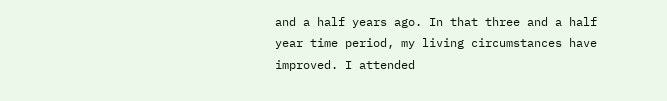and a half years ago. In that three and a half year time period, my living circumstances have improved. I attended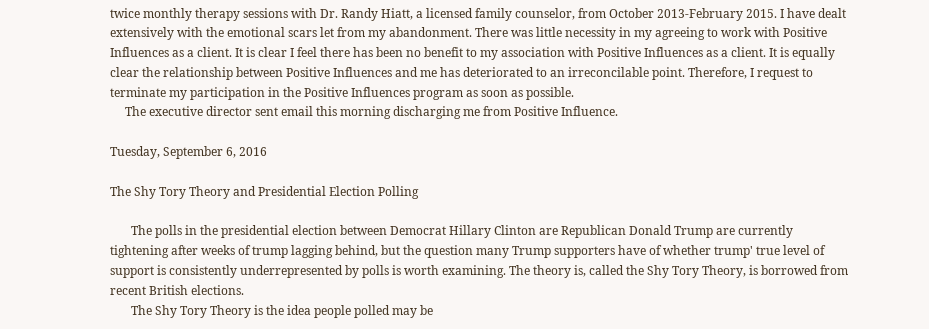twice monthly therapy sessions with Dr. Randy Hiatt, a licensed family counselor, from October 2013-February 2015. I have dealt extensively with the emotional scars let from my abandonment. There was little necessity in my agreeing to work with Positive Influences as a client. It is clear I feel there has been no benefit to my association with Positive Influences as a client. It is equally clear the relationship between Positive Influences and me has deteriorated to an irreconcilable point. Therefore, I request to terminate my participation in the Positive Influences program as soon as possible.
     The executive director sent email this morning discharging me from Positive Influence.

Tuesday, September 6, 2016

The Shy Tory Theory and Presidential Election Polling

       The polls in the presidential election between Democrat Hillary Clinton are Republican Donald Trump are currently tightening after weeks of trump lagging behind, but the question many Trump supporters have of whether trump' true level of support is consistently underrepresented by polls is worth examining. The theory is, called the Shy Tory Theory, is borrowed from recent British elections.
       The Shy Tory Theory is the idea people polled may be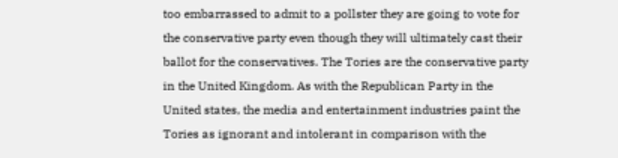too embarrassed to admit to a pollster they are going to vote for the conservative party even though they will ultimately cast their ballot for the conservatives. The Tories are the conservative party in the United Kingdom. As with the Republican Party in the United states, the media and entertainment industries paint the Tories as ignorant and intolerant in comparison with the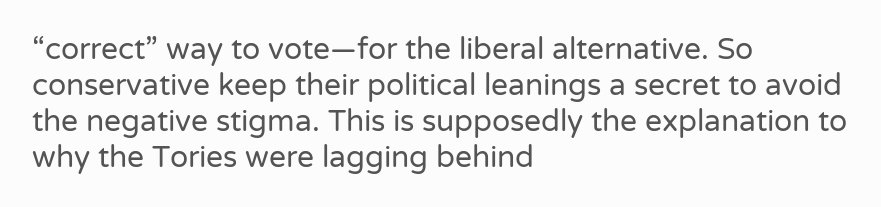“correct” way to vote—for the liberal alternative. So conservative keep their political leanings a secret to avoid the negative stigma. This is supposedly the explanation to why the Tories were lagging behind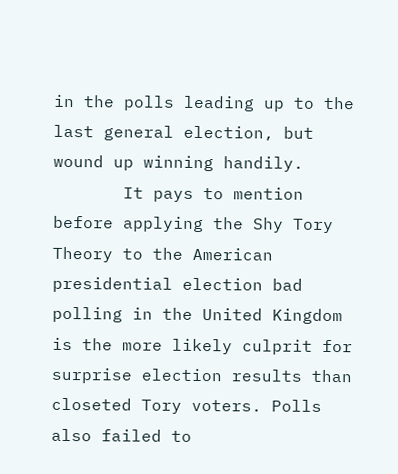in the polls leading up to the last general election, but wound up winning handily.
       It pays to mention before applying the Shy Tory Theory to the American presidential election bad polling in the United Kingdom is the more likely culprit for surprise election results than closeted Tory voters. Polls also failed to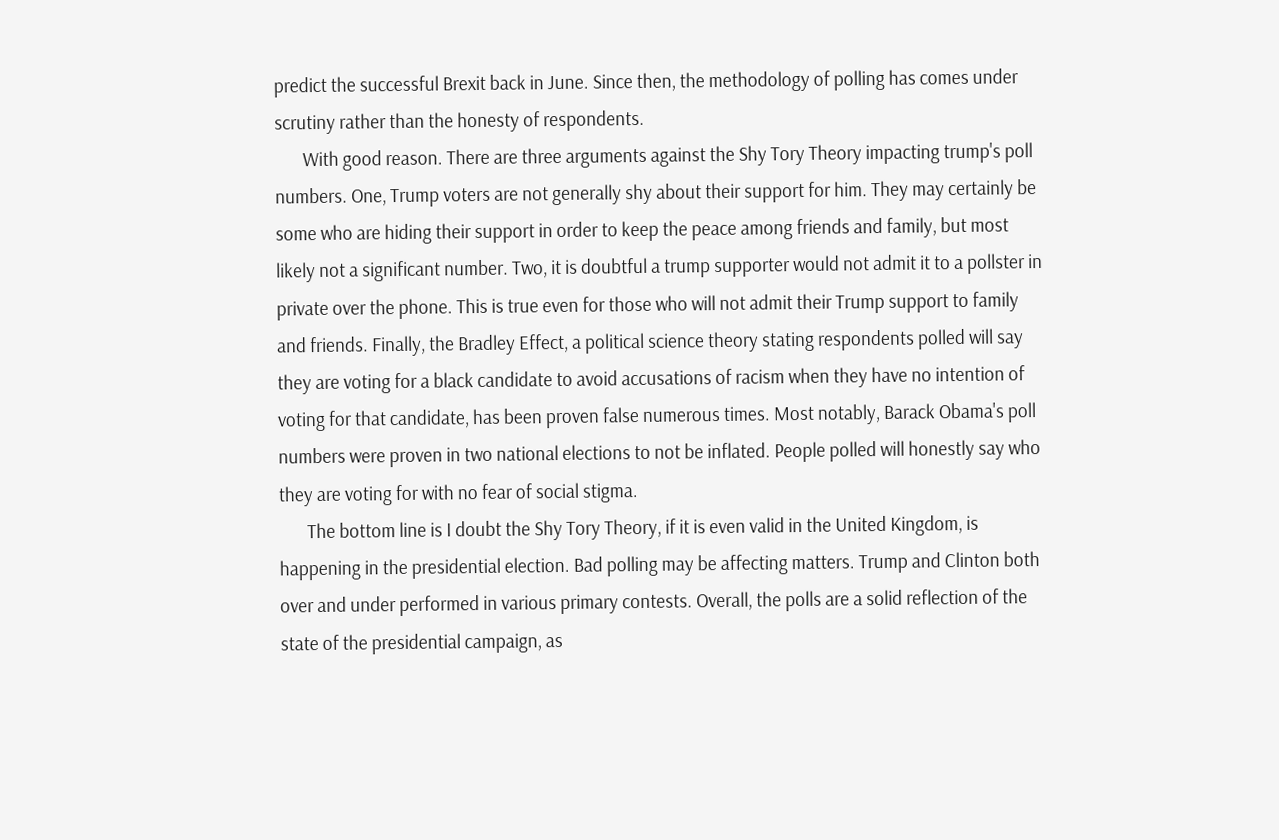predict the successful Brexit back in June. Since then, the methodology of polling has comes under scrutiny rather than the honesty of respondents.
       With good reason. There are three arguments against the Shy Tory Theory impacting trump's poll numbers. One, Trump voters are not generally shy about their support for him. They may certainly be some who are hiding their support in order to keep the peace among friends and family, but most likely not a significant number. Two, it is doubtful a trump supporter would not admit it to a pollster in private over the phone. This is true even for those who will not admit their Trump support to family and friends. Finally, the Bradley Effect, a political science theory stating respondents polled will say they are voting for a black candidate to avoid accusations of racism when they have no intention of voting for that candidate, has been proven false numerous times. Most notably, Barack Obama's poll numbers were proven in two national elections to not be inflated. People polled will honestly say who they are voting for with no fear of social stigma.
       The bottom line is I doubt the Shy Tory Theory, if it is even valid in the United Kingdom, is happening in the presidential election. Bad polling may be affecting matters. Trump and Clinton both over and under performed in various primary contests. Overall, the polls are a solid reflection of the state of the presidential campaign, as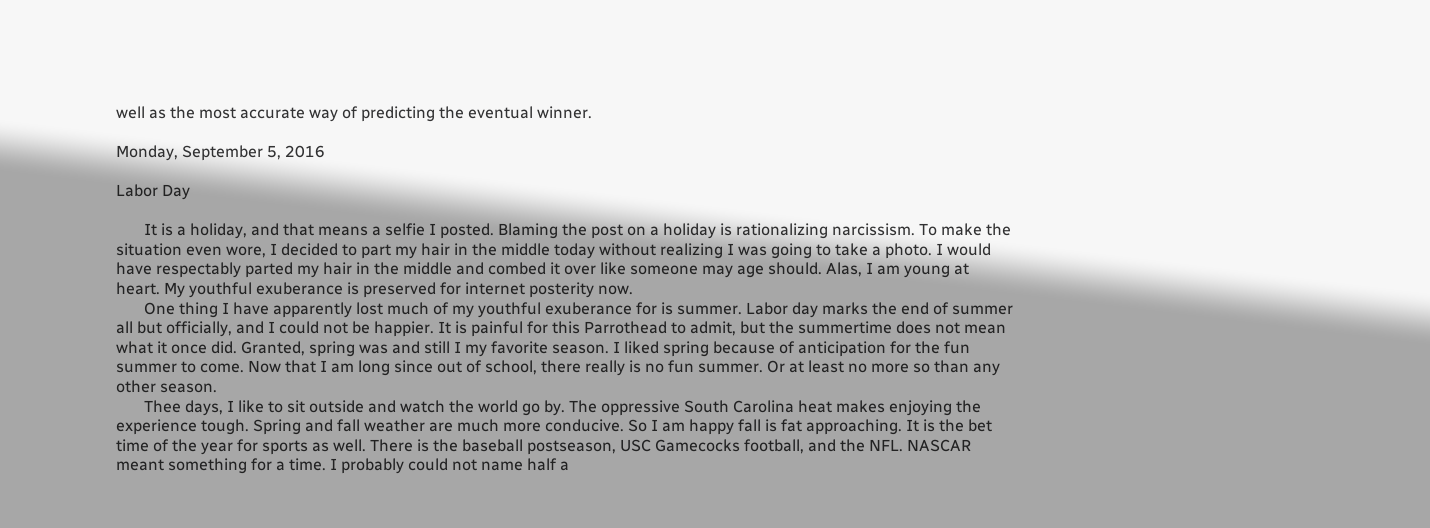well as the most accurate way of predicting the eventual winner.

Monday, September 5, 2016

Labor Day

       It is a holiday, and that means a selfie I posted. Blaming the post on a holiday is rationalizing narcissism. To make the situation even wore, I decided to part my hair in the middle today without realizing I was going to take a photo. I would have respectably parted my hair in the middle and combed it over like someone may age should. Alas, I am young at heart. My youthful exuberance is preserved for internet posterity now.
       One thing I have apparently lost much of my youthful exuberance for is summer. Labor day marks the end of summer all but officially, and I could not be happier. It is painful for this Parrothead to admit, but the summertime does not mean what it once did. Granted, spring was and still I my favorite season. I liked spring because of anticipation for the fun summer to come. Now that I am long since out of school, there really is no fun summer. Or at least no more so than any other season.
       Thee days, I like to sit outside and watch the world go by. The oppressive South Carolina heat makes enjoying the experience tough. Spring and fall weather are much more conducive. So I am happy fall is fat approaching. It is the bet time of the year for sports as well. There is the baseball postseason, USC Gamecocks football, and the NFL. NASCAR meant something for a time. I probably could not name half a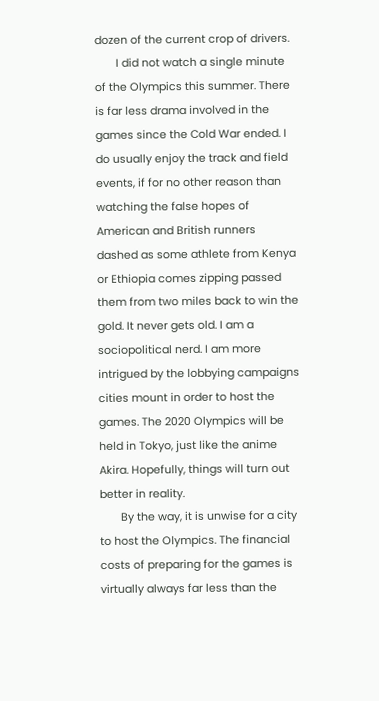dozen of the current crop of drivers.
       I did not watch a single minute of the Olympics this summer. There is far less drama involved in the games since the Cold War ended. I do usually enjoy the track and field events, if for no other reason than watching the false hopes of American and British runners dashed as some athlete from Kenya or Ethiopia comes zipping passed them from two miles back to win the gold. It never gets old. I am a sociopolitical nerd. I am more intrigued by the lobbying campaigns cities mount in order to host the games. The 2020 Olympics will be held in Tokyo, just like the anime Akira. Hopefully, things will turn out better in reality.
       By the way, it is unwise for a city to host the Olympics. The financial costs of preparing for the games is virtually always far less than the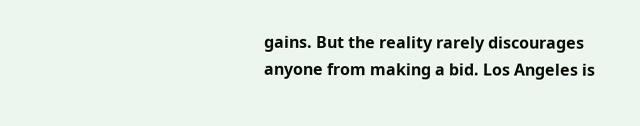gains. But the reality rarely discourages anyone from making a bid. Los Angeles is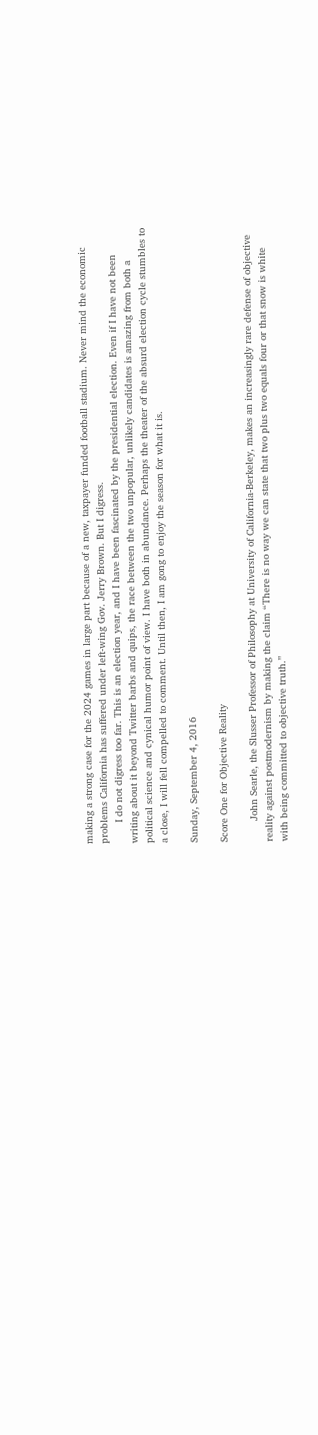making a strong case for the 2024 games in large part because of a new, taxpayer funded football stadium. Never mind the economic problems California has suffered under left-wing Gov. Jerry Brown. But I digress.
       I do not digress too far. This is an election year, and I have been fascinated by the presidential election. Even if I have not been writing about it beyond Twitter barbs and quips, the race between the two unpopular, unlikely candidates is amazing from both a political science and cynical humor point of view. I have both in abundance. Perhaps the theater of the absurd election cycle stumbles to a close, I will fell compelled to comment. Until then, I am gong to enjoy the season for what it is.

Sunday, September 4, 2016

Score One for Objective Reality

       John Searle, the Slusser Professor of Philosophy at University of California-Berkeley, makes an increasingly rare defense of objective reality against postmodernism by making the claim “There is no way we can state that two plus two equals four or that snow is white with being committed to objective truth.”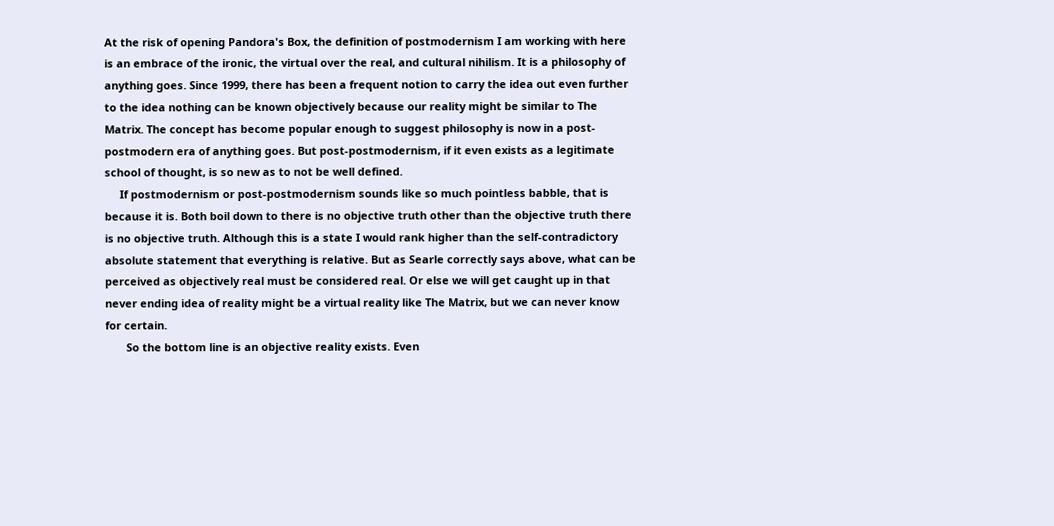At the risk of opening Pandora's Box, the definition of postmodernism I am working with here is an embrace of the ironic, the virtual over the real, and cultural nihilism. It is a philosophy of anything goes. Since 1999, there has been a frequent notion to carry the idea out even further to the idea nothing can be known objectively because our reality might be similar to The Matrix. The concept has become popular enough to suggest philosophy is now in a post-postmodern era of anything goes. But post-postmodernism, if it even exists as a legitimate school of thought, is so new as to not be well defined.
     If postmodernism or post-postmodernism sounds like so much pointless babble, that is because it is. Both boil down to there is no objective truth other than the objective truth there is no objective truth. Although this is a state I would rank higher than the self-contradictory absolute statement that everything is relative. But as Searle correctly says above, what can be perceived as objectively real must be considered real. Or else we will get caught up in that never ending idea of reality might be a virtual reality like The Matrix, but we can never know for certain.
       So the bottom line is an objective reality exists. Even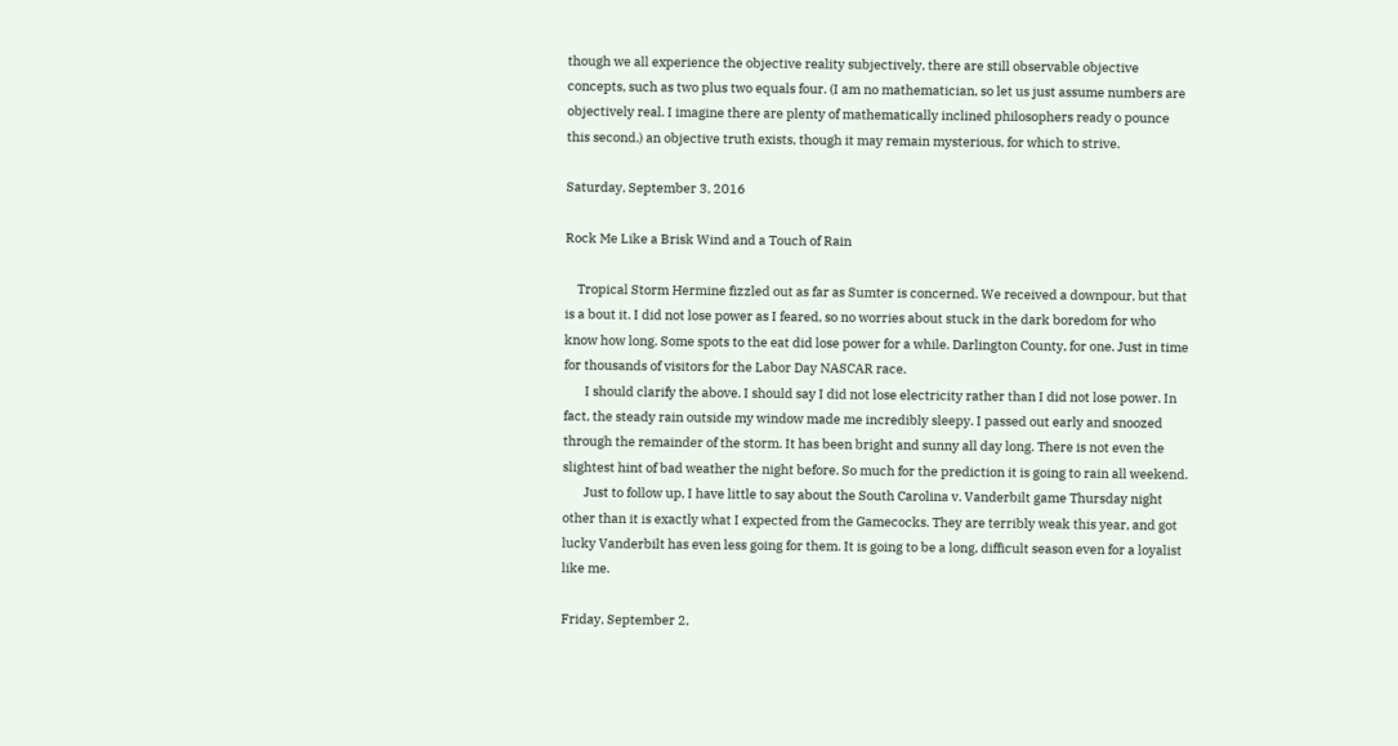though we all experience the objective reality subjectively, there are still observable objective concepts, such as two plus two equals four. (I am no mathematician, so let us just assume numbers are objectively real. I imagine there are plenty of mathematically inclined philosophers ready o pounce this second.) an objective truth exists, though it may remain mysterious, for which to strive.

Saturday, September 3, 2016

Rock Me Like a Brisk Wind and a Touch of Rain

    Tropical Storm Hermine fizzled out as far as Sumter is concerned. We received a downpour, but that is a bout it. I did not lose power as I feared, so no worries about stuck in the dark boredom for who know how long. Some spots to the eat did lose power for a while. Darlington County, for one. Just in time for thousands of visitors for the Labor Day NASCAR race.
       I should clarify the above. I should say I did not lose electricity rather than I did not lose power. In fact, the steady rain outside my window made me incredibly sleepy. I passed out early and snoozed through the remainder of the storm. It has been bright and sunny all day long. There is not even the slightest hint of bad weather the night before. So much for the prediction it is going to rain all weekend.
       Just to follow up, I have little to say about the South Carolina v. Vanderbilt game Thursday night other than it is exactly what I expected from the Gamecocks. They are terribly weak this year, and got lucky Vanderbilt has even less going for them. It is going to be a long, difficult season even for a loyalist like me.

Friday, September 2,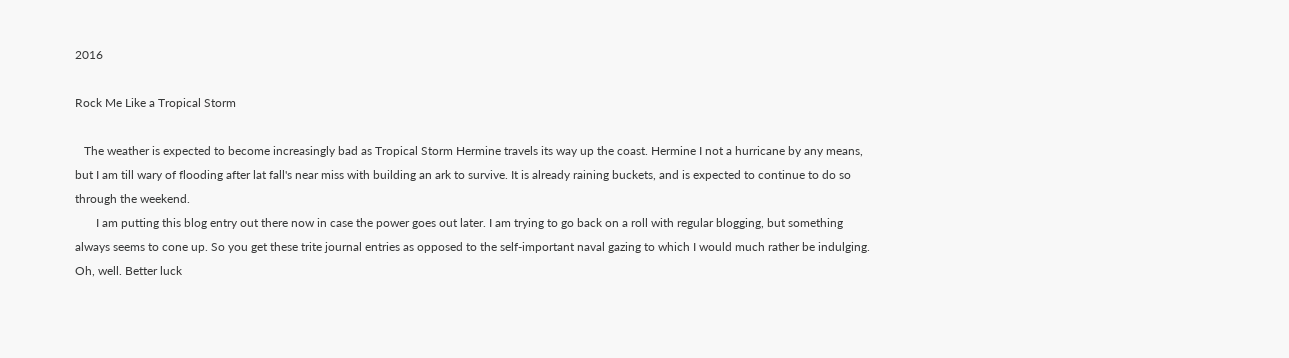2016

Rock Me Like a Tropical Storm

   The weather is expected to become increasingly bad as Tropical Storm Hermine travels its way up the coast. Hermine I not a hurricane by any means, but I am till wary of flooding after lat fall's near miss with building an ark to survive. It is already raining buckets, and is expected to continue to do so through the weekend.
       I am putting this blog entry out there now in case the power goes out later. I am trying to go back on a roll with regular blogging, but something always seems to cone up. So you get these trite journal entries as opposed to the self-important naval gazing to which I would much rather be indulging. Oh, well. Better luck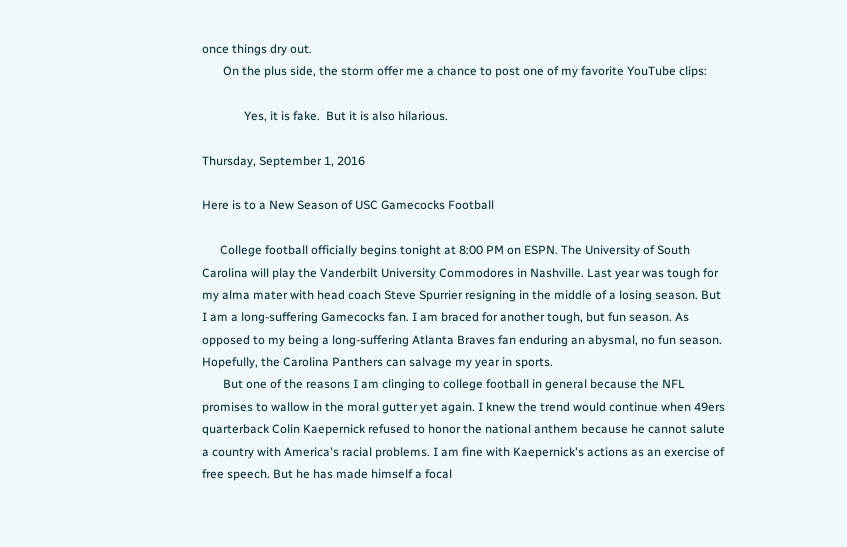once things dry out.
       On the plus side, the storm offer me a chance to post one of my favorite YouTube clips:

              Yes, it is fake.  But it is also hilarious.

Thursday, September 1, 2016

Here is to a New Season of USC Gamecocks Football

      College football officially begins tonight at 8:00 PM on ESPN. The University of South Carolina will play the Vanderbilt University Commodores in Nashville. Last year was tough for my alma mater with head coach Steve Spurrier resigning in the middle of a losing season. But I am a long-suffering Gamecocks fan. I am braced for another tough, but fun season. As opposed to my being a long-suffering Atlanta Braves fan enduring an abysmal, no fun season. Hopefully, the Carolina Panthers can salvage my year in sports.
       But one of the reasons I am clinging to college football in general because the NFL promises to wallow in the moral gutter yet again. I knew the trend would continue when 49ers quarterback Colin Kaepernick refused to honor the national anthem because he cannot salute a country with America's racial problems. I am fine with Kaepernick's actions as an exercise of free speech. But he has made himself a focal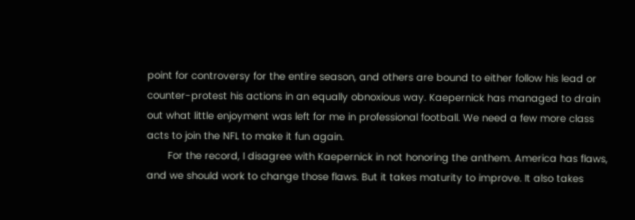point for controversy for the entire season, and others are bound to either follow his lead or counter-protest his actions in an equally obnoxious way. Kaepernick has managed to drain out what little enjoyment was left for me in professional football. We need a few more class acts to join the NFL to make it fun again.
       For the record, I disagree with Kaepernick in not honoring the anthem. America has flaws, and we should work to change those flaws. But it takes maturity to improve. It also takes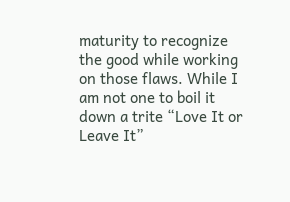maturity to recognize the good while working on those flaws. While I am not one to boil it down a trite “Love It or Leave It”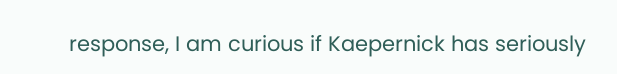response, I am curious if Kaepernick has seriously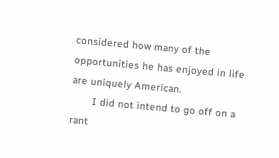considered how many of the opportunities he has enjoyed in life are uniquely American.
       I did not intend to go off on a rant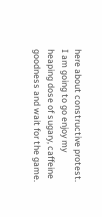here about constructive protest. I am going to go enjoy my heaping dose of sugary, caffeine goodness and wait for the game.